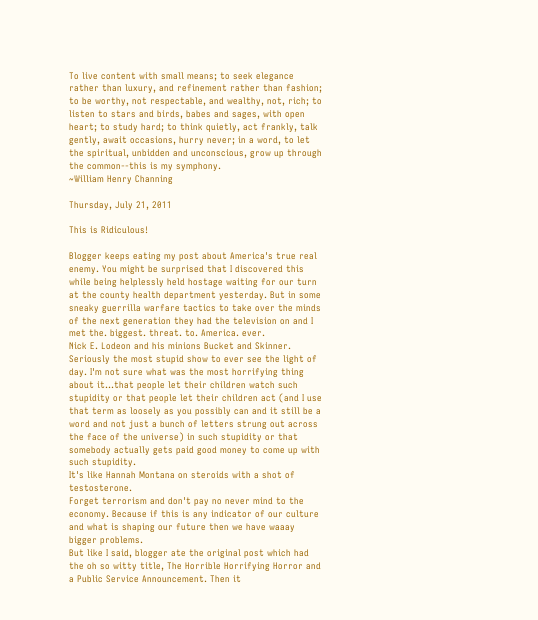To live content with small means; to seek elegance rather than luxury, and refinement rather than fashion; to be worthy, not respectable, and wealthy, not, rich; to listen to stars and birds, babes and sages, with open heart; to study hard; to think quietly, act frankly, talk gently, await occasions, hurry never; in a word, to let the spiritual, unbidden and unconscious, grow up through the common--this is my symphony.
~William Henry Channing

Thursday, July 21, 2011

This is Ridiculous!

Blogger keeps eating my post about America's true real enemy. You might be surprised that I discovered this while being helplessly held hostage waiting for our turn at the county health department yesterday. But in some sneaky guerrilla warfare tactics to take over the minds of the next generation they had the television on and I met the. biggest. threat. to. America. ever.
Nick E. Lodeon and his minions Bucket and Skinner.
Seriously the most stupid show to ever see the light of day. I'm not sure what was the most horrifying thing about it...that people let their children watch such stupidity or that people let their children act (and I use that term as loosely as you possibly can and it still be a word and not just a bunch of letters strung out across the face of the universe) in such stupidity or that somebody actually gets paid good money to come up with such stupidity.
It's like Hannah Montana on steroids with a shot of testosterone.
Forget terrorism and don't pay no never mind to the economy. Because if this is any indicator of our culture and what is shaping our future then we have waaay bigger problems.
But like I said, blogger ate the original post which had the oh so witty title, The Horrible Horrifying Horror and a Public Service Announcement. Then it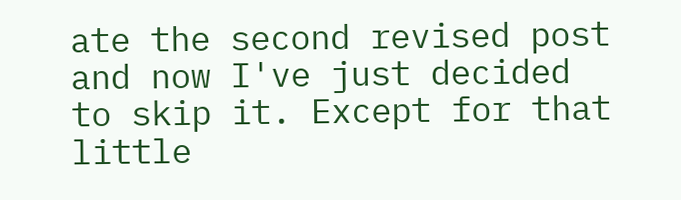ate the second revised post and now I've just decided to skip it. Except for that little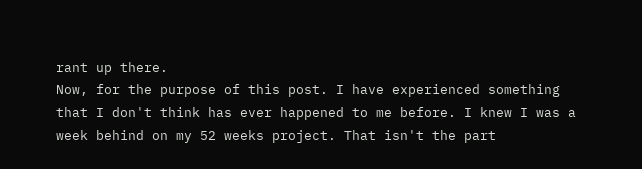rant up there.
Now, for the purpose of this post. I have experienced something that I don't think has ever happened to me before. I knew I was a week behind on my 52 weeks project. That isn't the part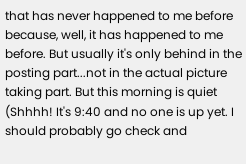that has never happened to me before because, well, it has happened to me before. But usually it's only behind in the posting part...not in the actual picture taking part. But this morning is quiet (Shhhh! It's 9:40 and no one is up yet. I should probably go check and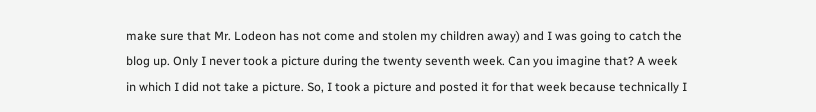make sure that Mr. Lodeon has not come and stolen my children away) and I was going to catch the blog up. Only I never took a picture during the twenty seventh week. Can you imagine that? A week in which I did not take a picture. So, I took a picture and posted it for that week because technically I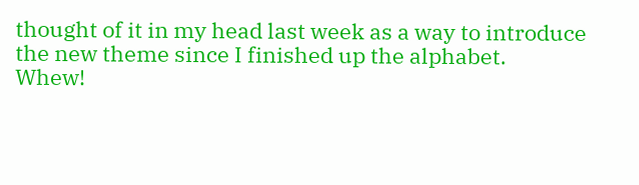thought of it in my head last week as a way to introduce the new theme since I finished up the alphabet.
Whew!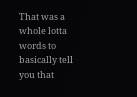That was a whole lotta words to basically tell you that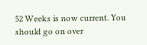52 Weeks is now current. You should go on over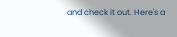and check it out. Here's a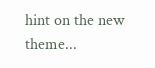hint on the new theme...